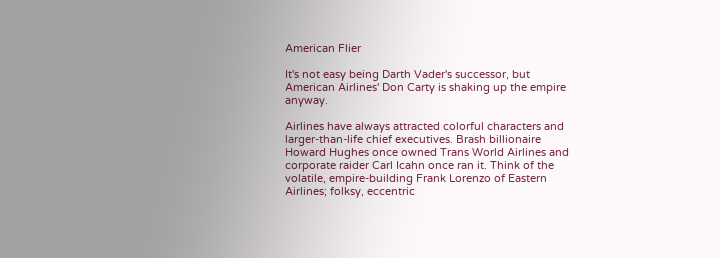American Flier

It's not easy being Darth Vader's successor, but American Airlines' Don Carty is shaking up the empire anyway.

Airlines have always attracted colorful characters and larger-than-life chief executives. Brash billionaire Howard Hughes once owned Trans World Airlines and corporate raider Carl Icahn once ran it. Think of the volatile, empire-building Frank Lorenzo of Eastern Airlines; folksy, eccentric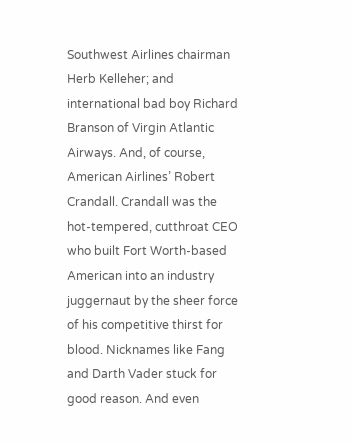Southwest Airlines chairman Herb Kelleher; and international bad boy Richard Branson of Virgin Atlantic Airways. And, of course, American Airlines’ Robert Crandall. Crandall was the hot-tempered, cutthroat CEO who built Fort Worth-based American into an industry juggernaut by the sheer force of his competitive thirst for blood. Nicknames like Fang and Darth Vader stuck for good reason. And even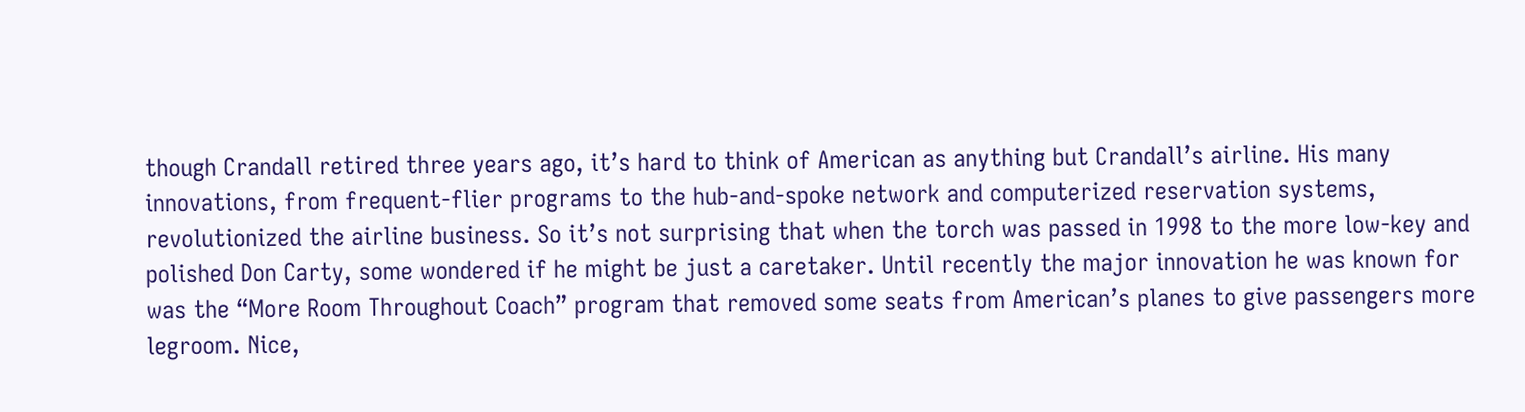though Crandall retired three years ago, it’s hard to think of American as anything but Crandall’s airline. His many innovations, from frequent-flier programs to the hub-and-spoke network and computerized reservation systems, revolutionized the airline business. So it’s not surprising that when the torch was passed in 1998 to the more low-key and polished Don Carty, some wondered if he might be just a caretaker. Until recently the major innovation he was known for was the “More Room Throughout Coach” program that removed some seats from American’s planes to give passengers more legroom. Nice,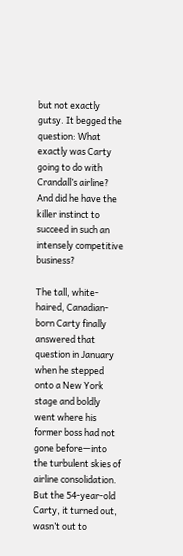but not exactly gutsy. It begged the question: What exactly was Carty going to do with Crandall’s airline? And did he have the killer instinct to succeed in such an intensely competitive business?

The tall, white-haired, Canadian-born Carty finally answered that question in January when he stepped onto a New York stage and boldly went where his former boss had not gone before—into the turbulent skies of airline consolidation. But the 54-year-old Carty, it turned out, wasn’t out to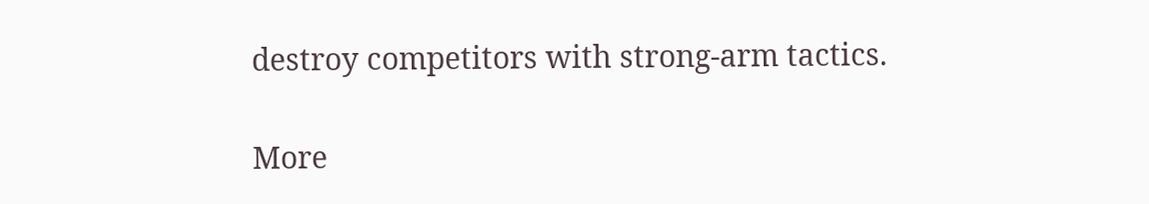destroy competitors with strong-arm tactics.

More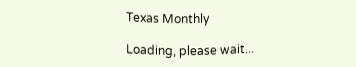Texas Monthly

Loading, please wait...